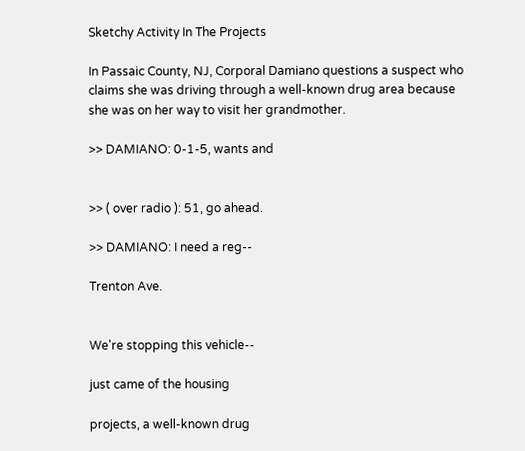Sketchy Activity In The Projects

In Passaic County, NJ, Corporal Damiano questions a suspect who claims she was driving through a well-known drug area because she was on her way to visit her grandmother.

>> DAMIANO: 0-1-5, wants and


>> ( over radio ): 51, go ahead.

>> DAMIANO: I need a reg--

Trenton Ave.


We're stopping this vehicle--

just came of the housing

projects, a well-known drug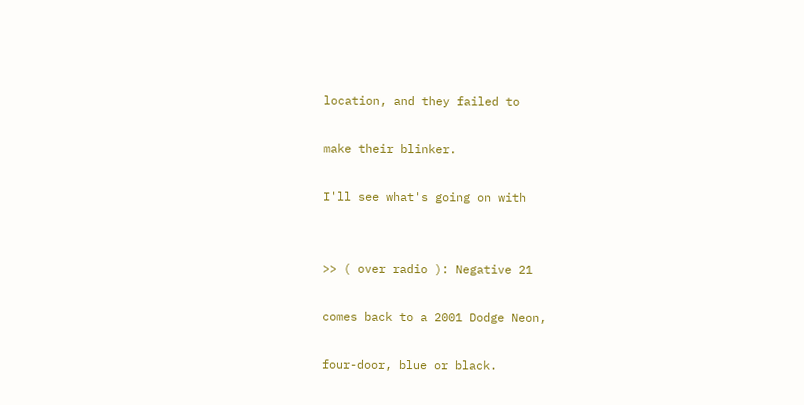location, and they failed to

make their blinker.

I'll see what's going on with


>> ( over radio ): Negative 21

comes back to a 2001 Dodge Neon,

four-door, blue or black.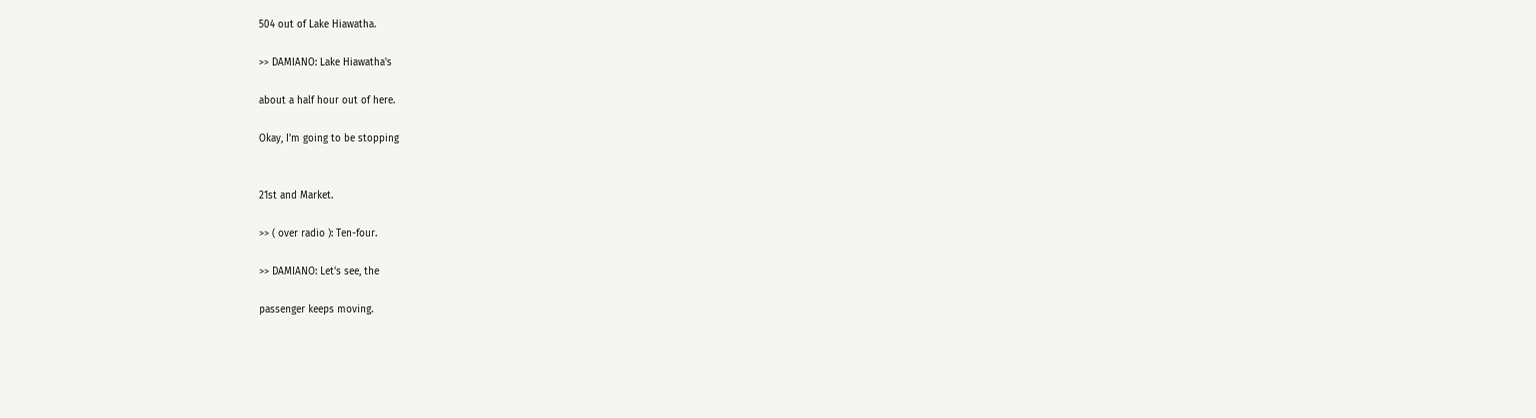504 out of Lake Hiawatha.

>> DAMIANO: Lake Hiawatha's

about a half hour out of here.

Okay, I'm going to be stopping


21st and Market.

>> ( over radio ): Ten-four.

>> DAMIANO: Let's see, the

passenger keeps moving.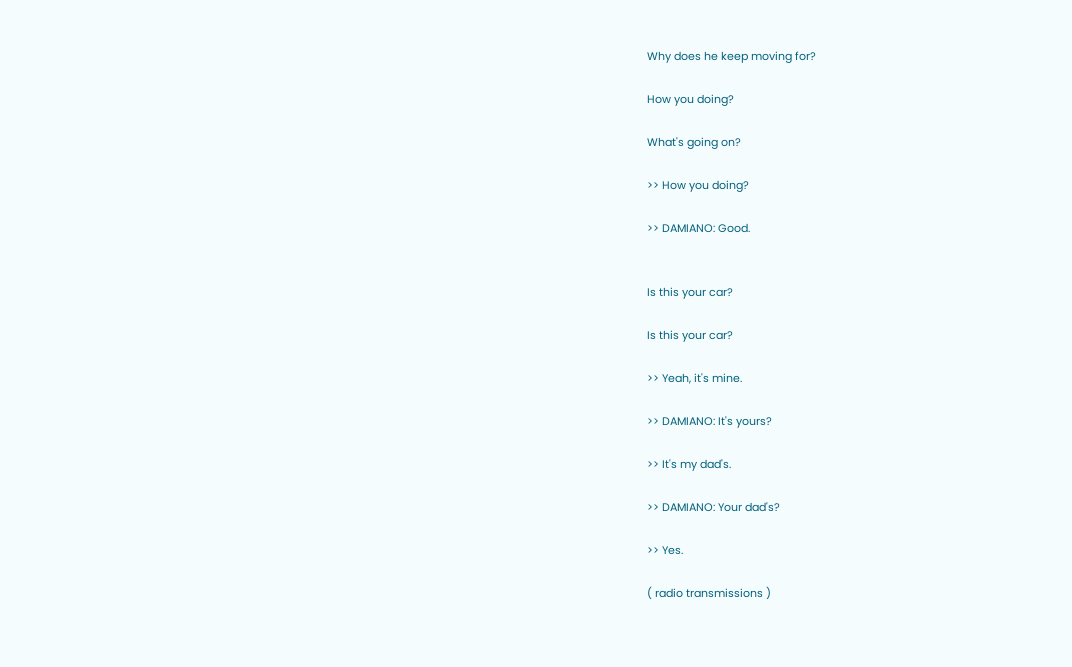Why does he keep moving for?

How you doing?

What's going on?

>> How you doing?

>> DAMIANO: Good.


Is this your car?

Is this your car?

>> Yeah, it's mine.

>> DAMIANO: It's yours?

>> It's my dad's.

>> DAMIANO: Your dad's?

>> Yes.

( radio transmissions )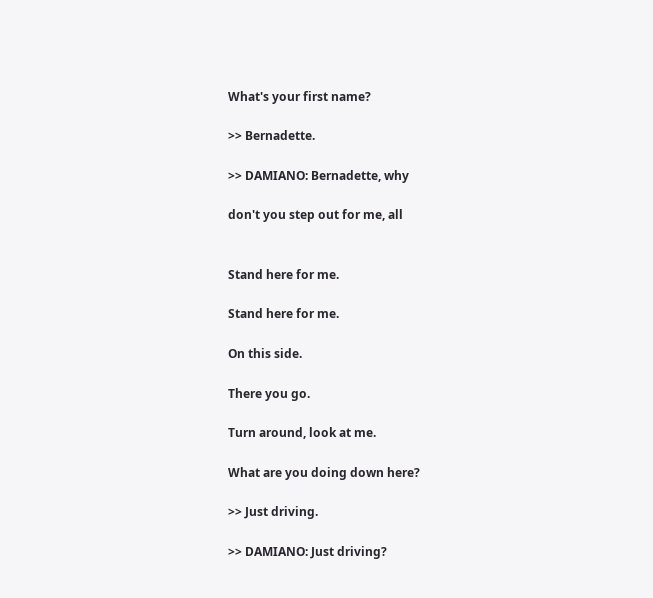What's your first name?

>> Bernadette.

>> DAMIANO: Bernadette, why

don't you step out for me, all


Stand here for me.

Stand here for me.

On this side.

There you go.

Turn around, look at me.

What are you doing down here?

>> Just driving.

>> DAMIANO: Just driving?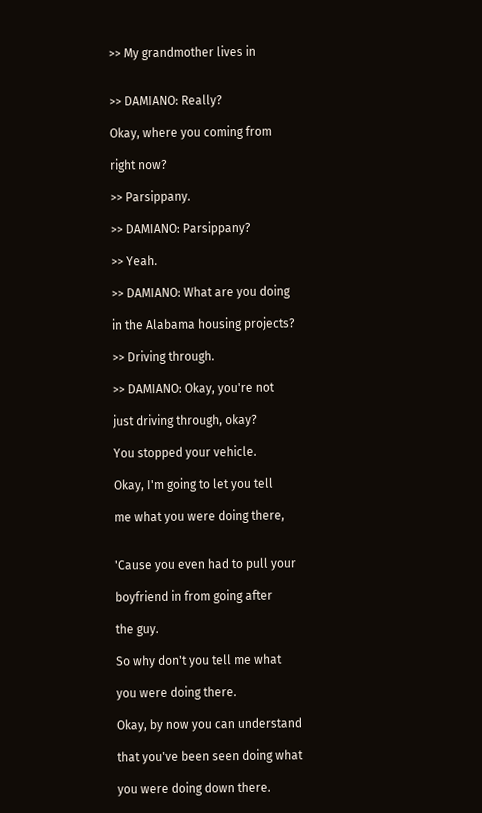>> My grandmother lives in


>> DAMIANO: Really?

Okay, where you coming from

right now?

>> Parsippany.

>> DAMIANO: Parsippany?

>> Yeah.

>> DAMIANO: What are you doing

in the Alabama housing projects?

>> Driving through.

>> DAMIANO: Okay, you're not

just driving through, okay?

You stopped your vehicle.

Okay, I'm going to let you tell

me what you were doing there,


'Cause you even had to pull your

boyfriend in from going after

the guy.

So why don't you tell me what

you were doing there.

Okay, by now you can understand

that you've been seen doing what

you were doing down there.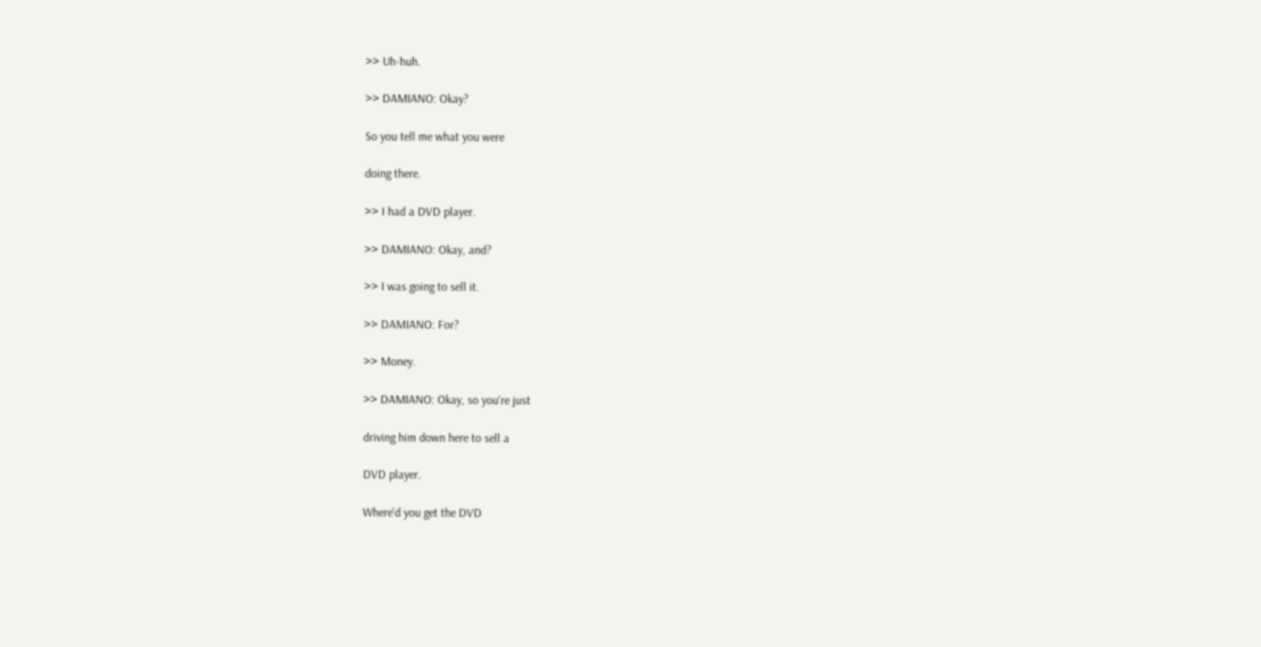>> Uh-huh.

>> DAMIANO: Okay?

So you tell me what you were

doing there.

>> I had a DVD player.

>> DAMIANO: Okay, and?

>> I was going to sell it.

>> DAMIANO: For?

>> Money.

>> DAMIANO: Okay, so you're just

driving him down here to sell a

DVD player.

Where'd you get the DVD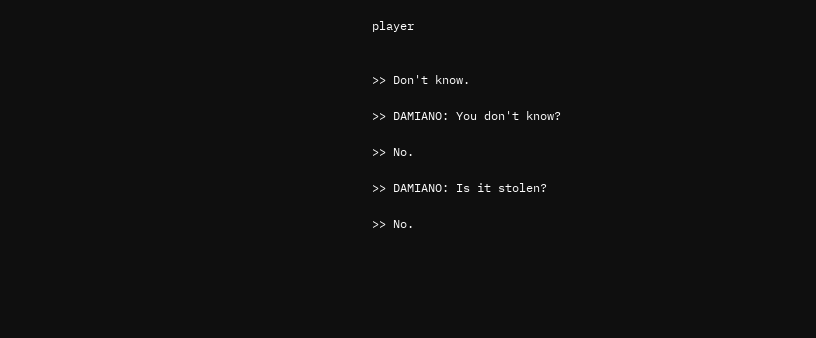player


>> Don't know.

>> DAMIANO: You don't know?

>> No.

>> DAMIANO: Is it stolen?

>> No.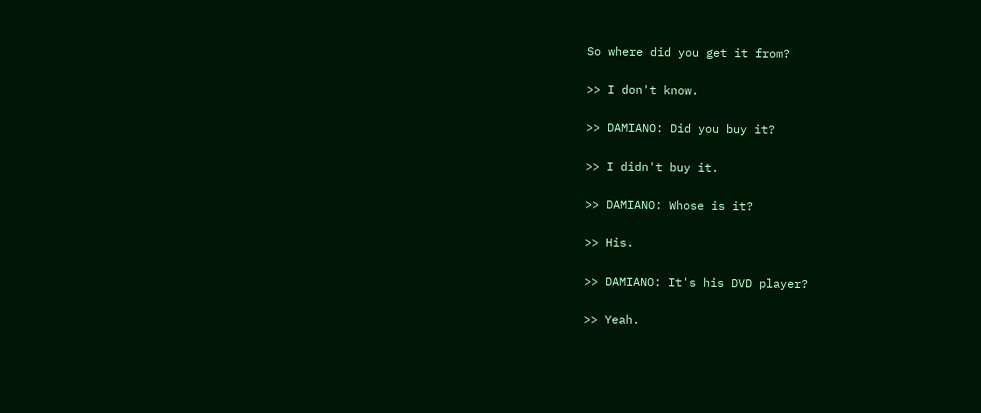So where did you get it from?

>> I don't know.

>> DAMIANO: Did you buy it?

>> I didn't buy it.

>> DAMIANO: Whose is it?

>> His.

>> DAMIANO: It's his DVD player?

>> Yeah.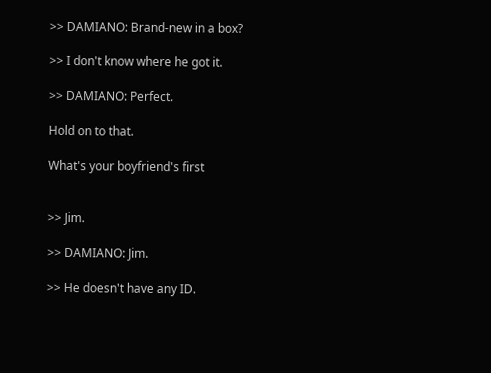>> DAMIANO: Brand-new in a box?

>> I don't know where he got it.

>> DAMIANO: Perfect.

Hold on to that.

What's your boyfriend's first


>> Jim.

>> DAMIANO: Jim.

>> He doesn't have any ID.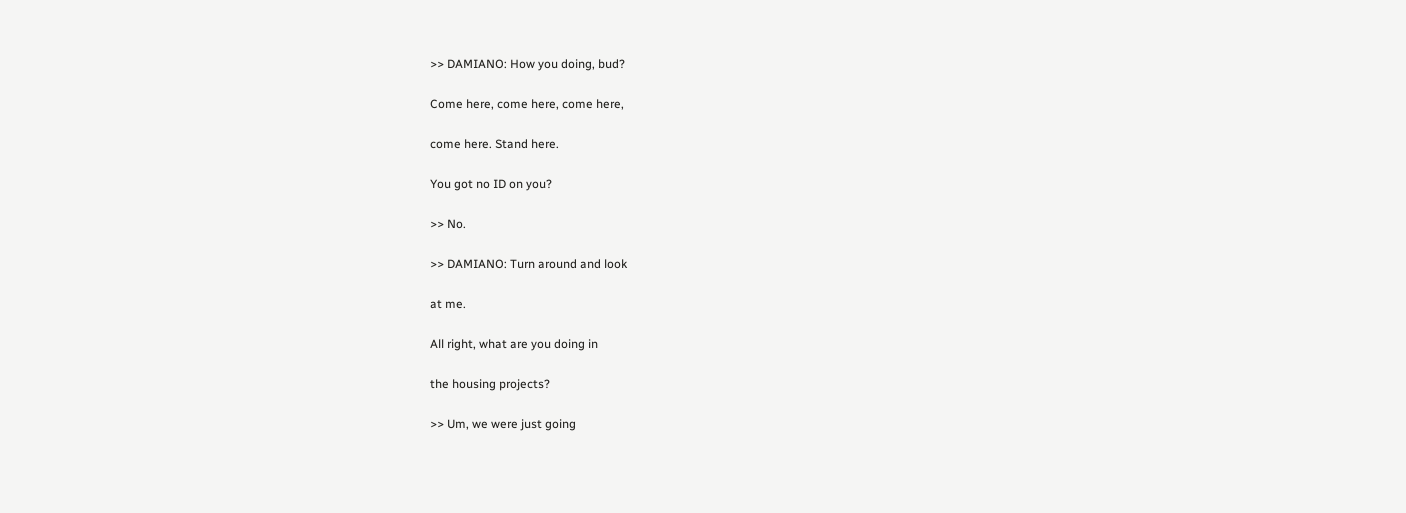>> DAMIANO: How you doing, bud?

Come here, come here, come here,

come here. Stand here.

You got no ID on you?

>> No.

>> DAMIANO: Turn around and look

at me.

All right, what are you doing in

the housing projects?

>> Um, we were just going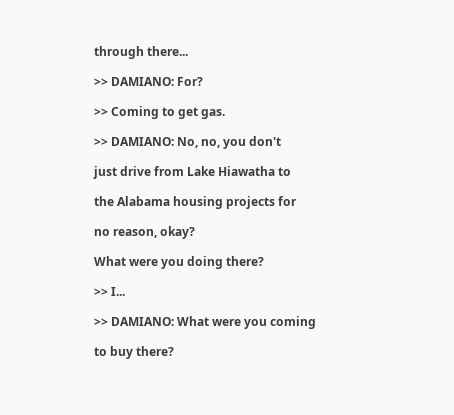through there...

>> DAMIANO: For?

>> Coming to get gas.

>> DAMIANO: No, no, you don't

just drive from Lake Hiawatha to

the Alabama housing projects for

no reason, okay?

What were you doing there?

>> I...

>> DAMIANO: What were you coming

to buy there?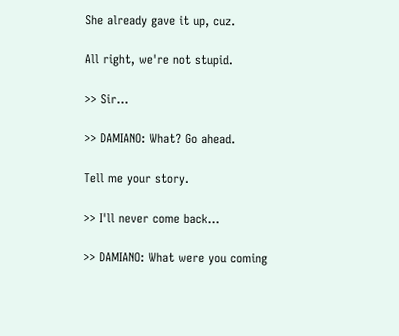She already gave it up, cuz.

All right, we're not stupid.

>> Sir...

>> DAMIANO: What? Go ahead.

Tell me your story.

>> I'll never come back...

>> DAMIANO: What were you coming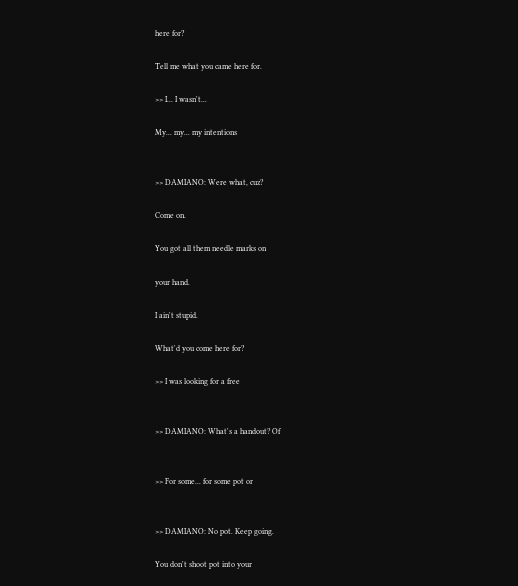here for?

Tell me what you came here for.

>> I... I wasn't...

My... my... my intentions


>> DAMIANO: Were what, cuz?

Come on.

You got all them needle marks on

your hand.

I ain't stupid.

What'd you come here for?

>> I was looking for a free


>> DAMIANO: What's a handout? Of


>> For some... for some pot or


>> DAMIANO: No pot. Keep going.

You don't shoot pot into your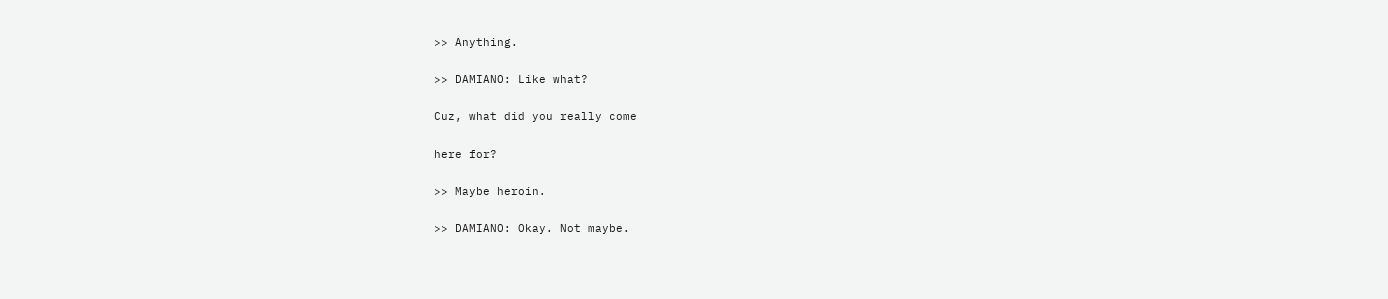>> Anything.

>> DAMIANO: Like what?

Cuz, what did you really come

here for?

>> Maybe heroin.

>> DAMIANO: Okay. Not maybe.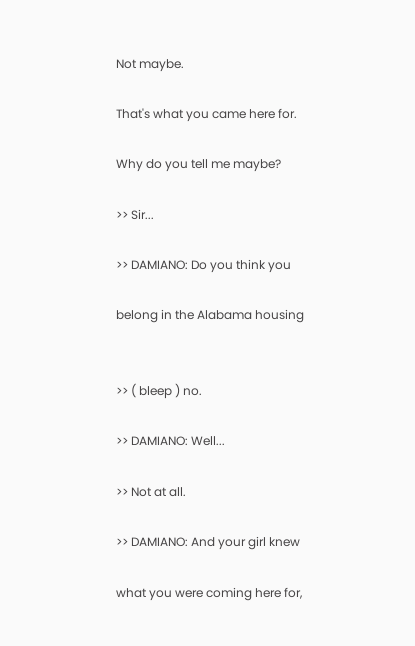Not maybe.

That's what you came here for.

Why do you tell me maybe?

>> Sir...

>> DAMIANO: Do you think you

belong in the Alabama housing


>> ( bleep ) no.

>> DAMIANO: Well...

>> Not at all.

>> DAMIANO: And your girl knew

what you were coming here for,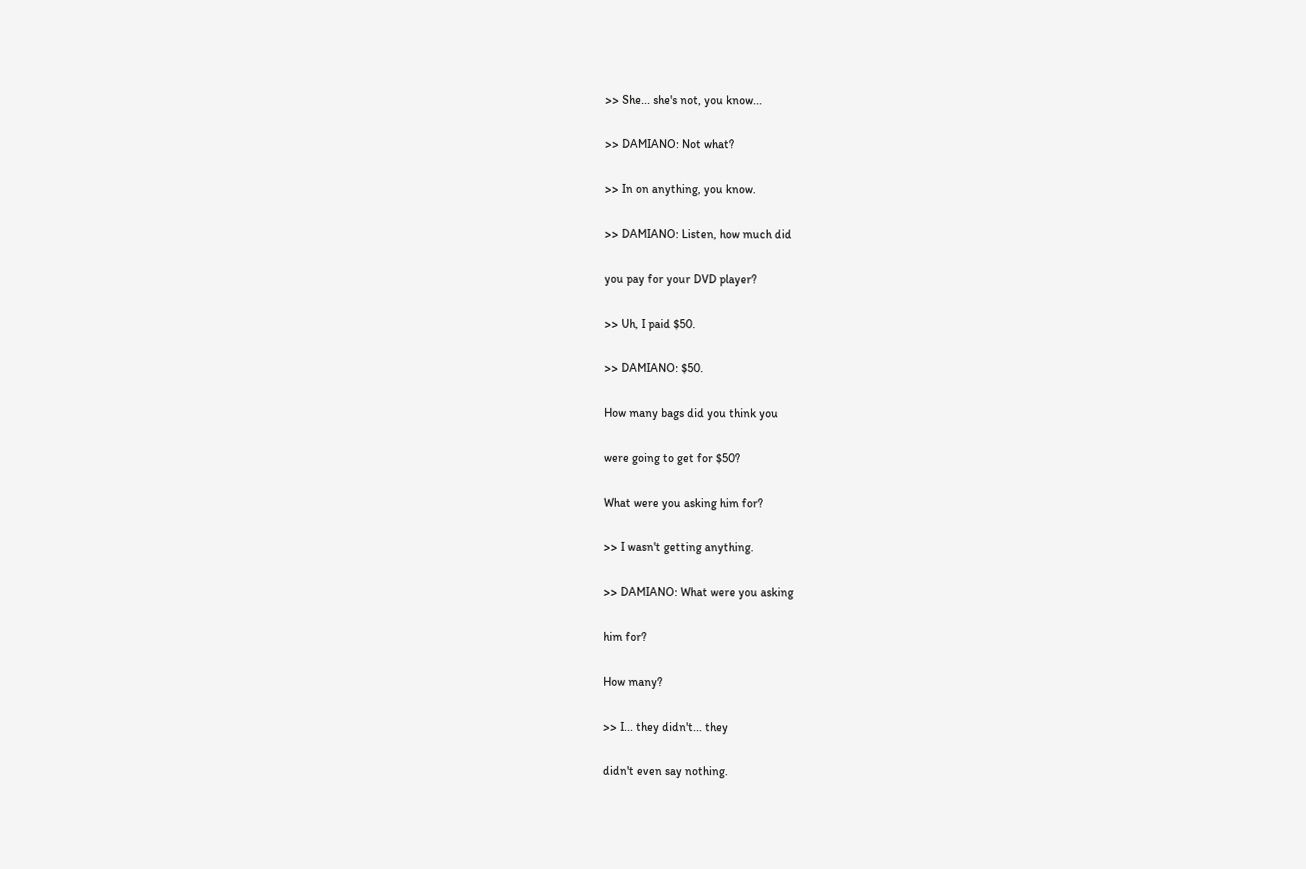>> She... she's not, you know...

>> DAMIANO: Not what?

>> In on anything, you know.

>> DAMIANO: Listen, how much did

you pay for your DVD player?

>> Uh, I paid $50.

>> DAMIANO: $50.

How many bags did you think you

were going to get for $50?

What were you asking him for?

>> I wasn't getting anything.

>> DAMIANO: What were you asking

him for?

How many?

>> I... they didn't... they

didn't even say nothing.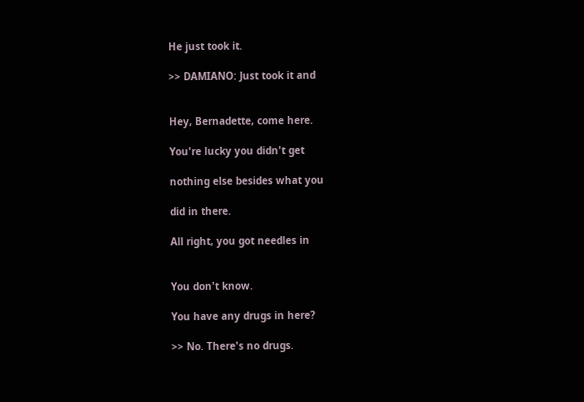He just took it.

>> DAMIANO: Just took it and


Hey, Bernadette, come here.

You're lucky you didn't get

nothing else besides what you

did in there.

All right, you got needles in


You don't know.

You have any drugs in here?

>> No. There's no drugs.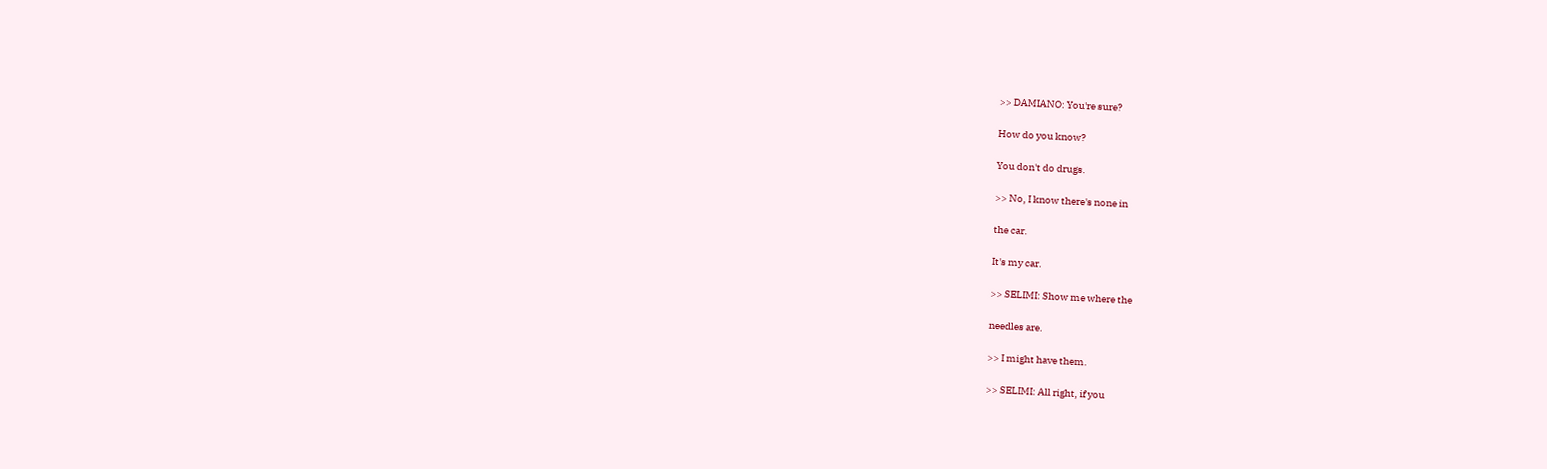>> DAMIANO: You're sure?

How do you know?

You don't do drugs.

>> No, I know there's none in

the car.

It's my car.

>> SELIMI: Show me where the

needles are.

>> I might have them.

>> SELIMI: All right, if you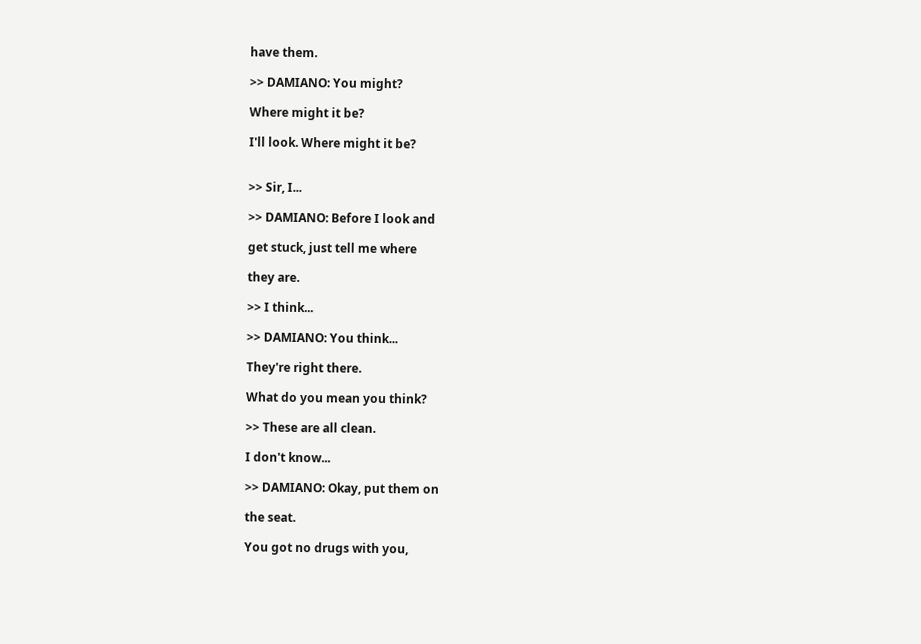have them.

>> DAMIANO: You might?

Where might it be?

I'll look. Where might it be?


>> Sir, I...

>> DAMIANO: Before I look and

get stuck, just tell me where

they are.

>> I think...

>> DAMIANO: You think...

They're right there.

What do you mean you think?

>> These are all clean.

I don't know...

>> DAMIANO: Okay, put them on

the seat.

You got no drugs with you,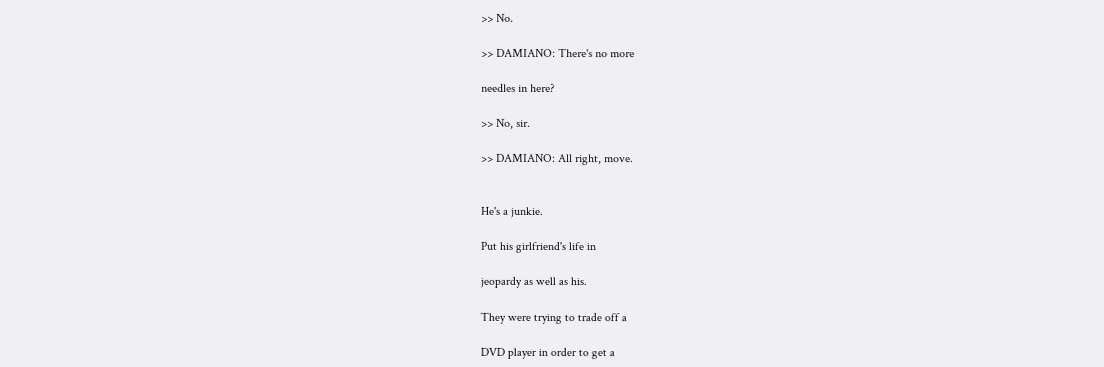>> No.

>> DAMIANO: There's no more

needles in here?

>> No, sir.

>> DAMIANO: All right, move.


He's a junkie.

Put his girlfriend's life in

jeopardy as well as his.

They were trying to trade off a

DVD player in order to get a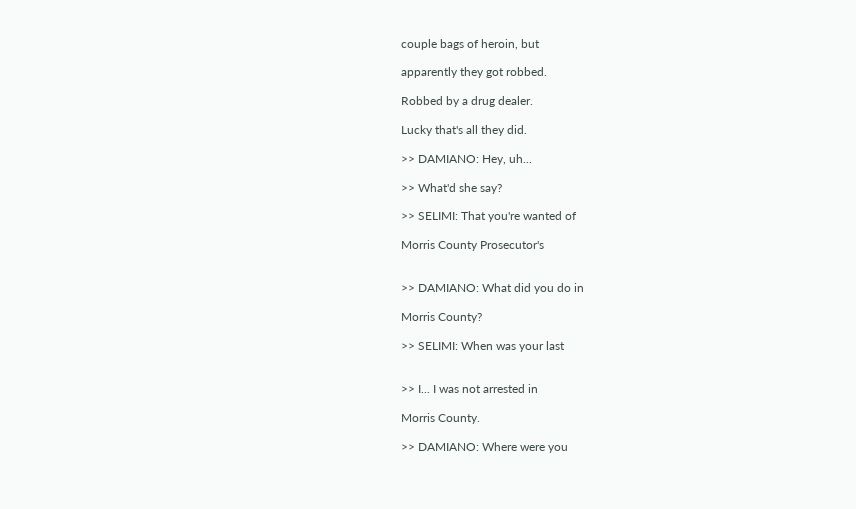couple bags of heroin, but

apparently they got robbed.

Robbed by a drug dealer.

Lucky that's all they did.

>> DAMIANO: Hey, uh...

>> What'd she say?

>> SELIMI: That you're wanted of

Morris County Prosecutor's


>> DAMIANO: What did you do in

Morris County?

>> SELIMI: When was your last


>> I... I was not arrested in

Morris County.

>> DAMIANO: Where were you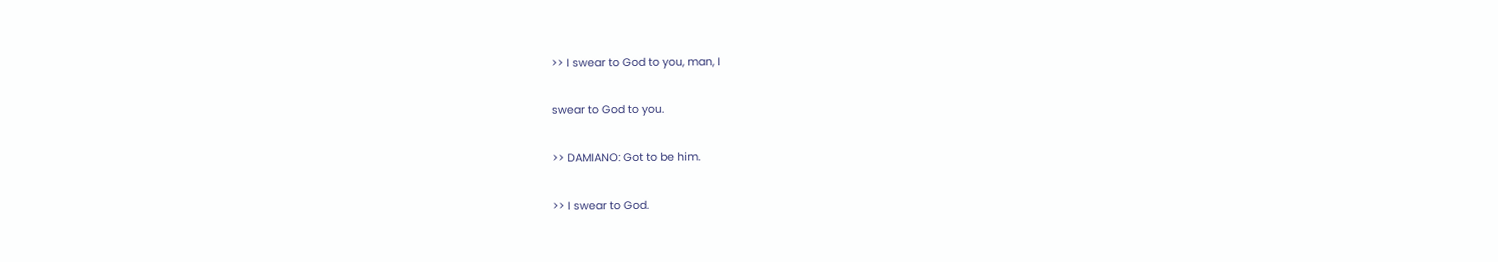>> I swear to God to you, man, I

swear to God to you.

>> DAMIANO: Got to be him.

>> I swear to God.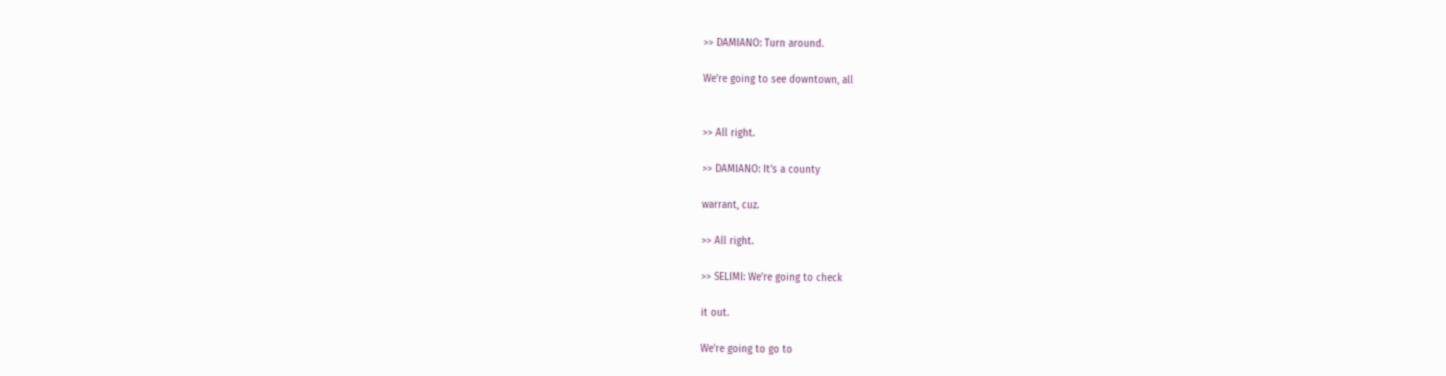>> DAMIANO: Turn around.

We're going to see downtown, all


>> All right.

>> DAMIANO: It's a county

warrant, cuz.

>> All right.

>> SELIMI: We're going to check

it out.

We're going to go to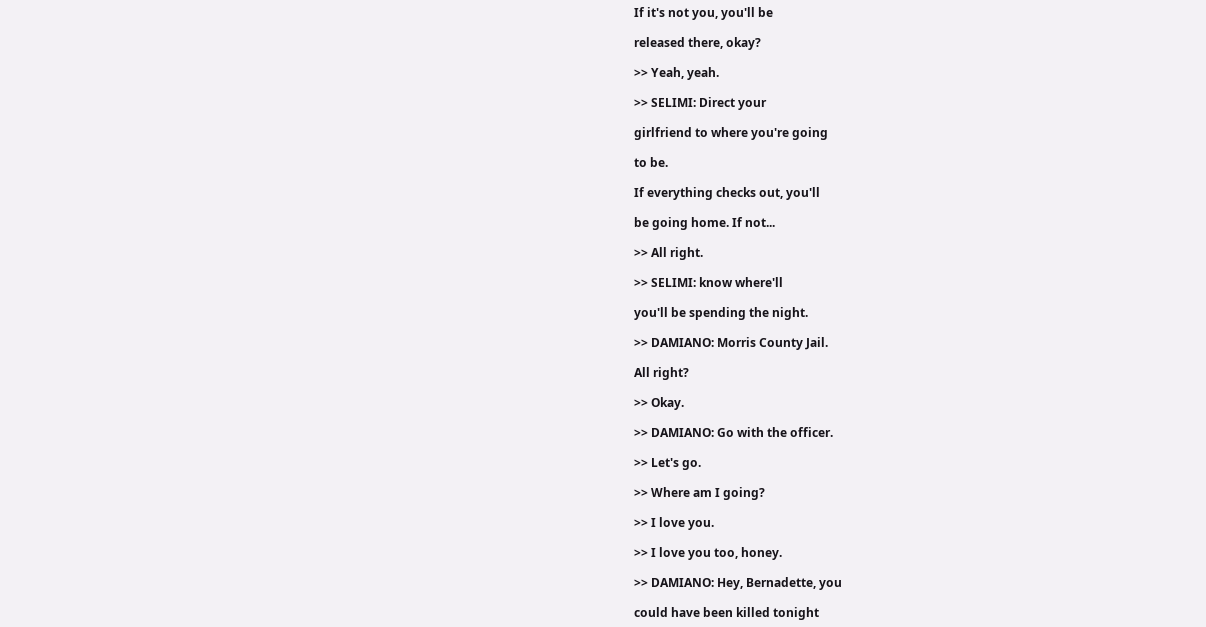If it's not you, you'll be

released there, okay?

>> Yeah, yeah.

>> SELIMI: Direct your

girlfriend to where you're going

to be.

If everything checks out, you'll

be going home. If not...

>> All right.

>> SELIMI: know where'll

you'll be spending the night.

>> DAMIANO: Morris County Jail.

All right?

>> Okay.

>> DAMIANO: Go with the officer.

>> Let's go.

>> Where am I going?

>> I love you.

>> I love you too, honey.

>> DAMIANO: Hey, Bernadette, you

could have been killed tonight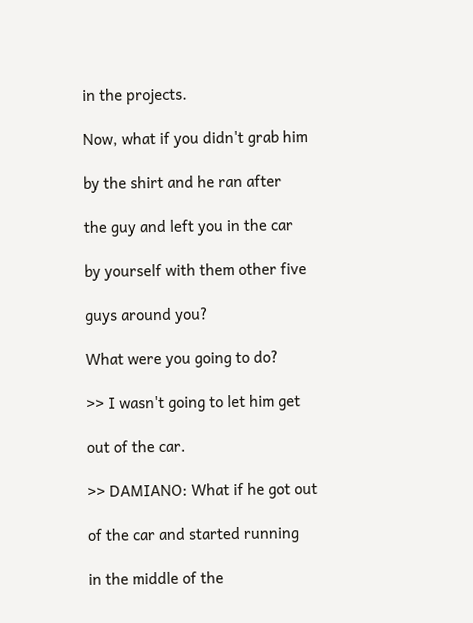in the projects.

Now, what if you didn't grab him

by the shirt and he ran after

the guy and left you in the car

by yourself with them other five

guys around you?

What were you going to do?

>> I wasn't going to let him get

out of the car.

>> DAMIANO: What if he got out

of the car and started running

in the middle of the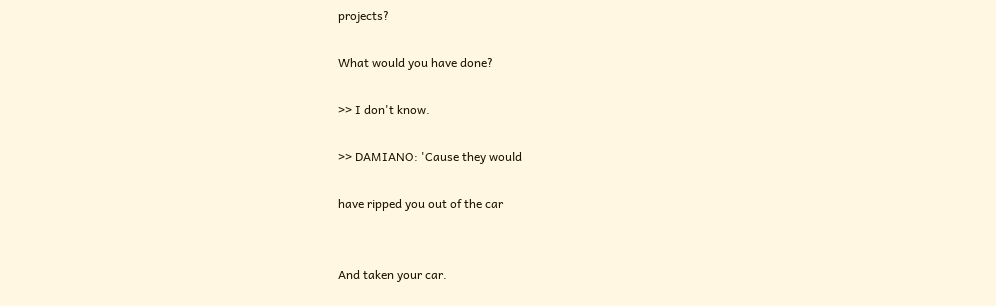projects?

What would you have done?

>> I don't know.

>> DAMIANO: 'Cause they would

have ripped you out of the car


And taken your car.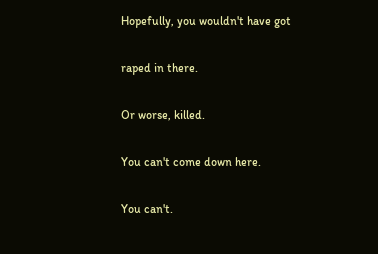Hopefully, you wouldn't have got

raped in there.

Or worse, killed.

You can't come down here.

You can't.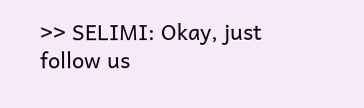>> SELIMI: Okay, just follow us